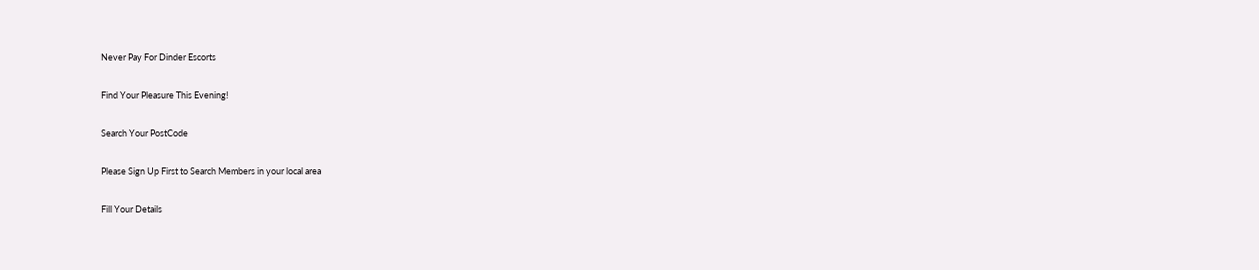Never Pay For Dinder Escorts

Find Your Pleasure This Evening!

Search Your PostCode

Please Sign Up First to Search Members in your local area

Fill Your Details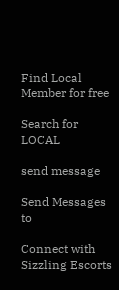Find Local Member for free

Search for LOCAL

send message

Send Messages to

Connect with Sizzling Escorts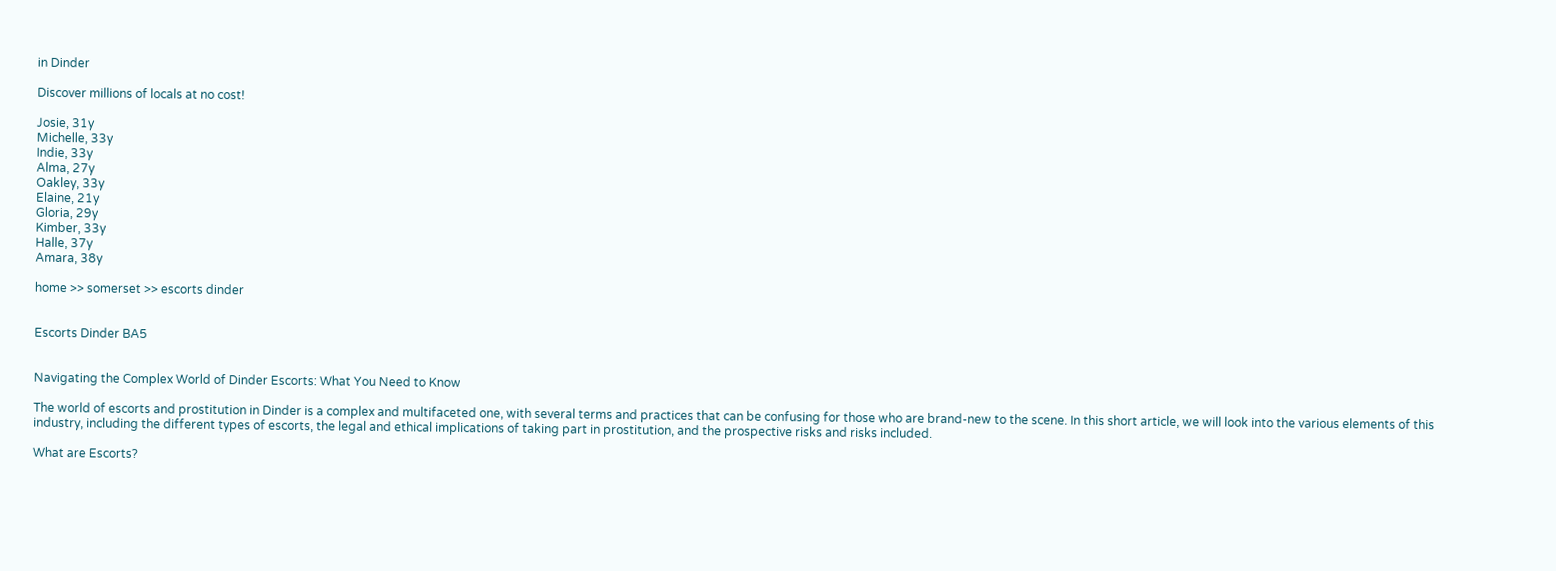in Dinder

Discover millions of locals at no cost!

Josie, 31y
Michelle, 33y
Indie, 33y
Alma, 27y
Oakley, 33y
Elaine, 21y
Gloria, 29y
Kimber, 33y
Halle, 37y
Amara, 38y

home >> somerset >> escorts dinder


Escorts Dinder BA5


Navigating the Complex World of Dinder Escorts: What You Need to Know

The world of escorts and prostitution in Dinder is a complex and multifaceted one, with several terms and practices that can be confusing for those who are brand-new to the scene. In this short article, we will look into the various elements of this industry, including the different types of escorts, the legal and ethical implications of taking part in prostitution, and the prospective risks and risks included.

What are Escorts?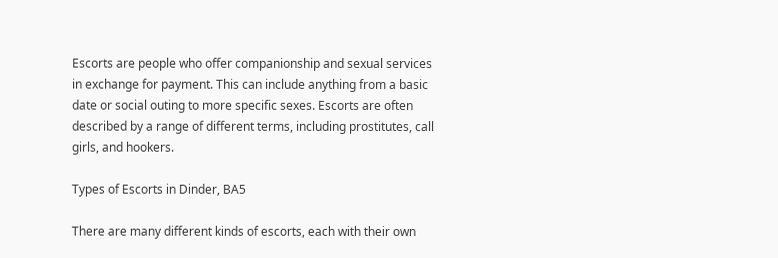Escorts are people who offer companionship and sexual services in exchange for payment. This can include anything from a basic date or social outing to more specific sexes. Escorts are often described by a range of different terms, including prostitutes, call girls, and hookers.

Types of Escorts in Dinder, BA5

There are many different kinds of escorts, each with their own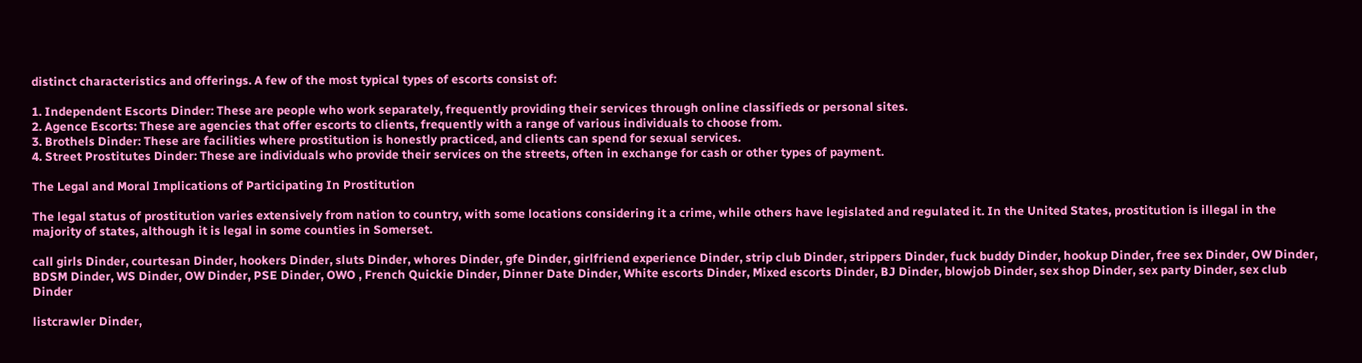distinct characteristics and offerings. A few of the most typical types of escorts consist of:

1. Independent Escorts Dinder: These are people who work separately, frequently providing their services through online classifieds or personal sites.
2. Agence Escorts: These are agencies that offer escorts to clients, frequently with a range of various individuals to choose from.
3. Brothels Dinder: These are facilities where prostitution is honestly practiced, and clients can spend for sexual services.
4. Street Prostitutes Dinder: These are individuals who provide their services on the streets, often in exchange for cash or other types of payment.

The Legal and Moral Implications of Participating In Prostitution

The legal status of prostitution varies extensively from nation to country, with some locations considering it a crime, while others have legislated and regulated it. In the United States, prostitution is illegal in the majority of states, although it is legal in some counties in Somerset.

call girls Dinder, courtesan Dinder, hookers Dinder, sluts Dinder, whores Dinder, gfe Dinder, girlfriend experience Dinder, strip club Dinder, strippers Dinder, fuck buddy Dinder, hookup Dinder, free sex Dinder, OW Dinder, BDSM Dinder, WS Dinder, OW Dinder, PSE Dinder, OWO , French Quickie Dinder, Dinner Date Dinder, White escorts Dinder, Mixed escorts Dinder, BJ Dinder, blowjob Dinder, sex shop Dinder, sex party Dinder, sex club Dinder

listcrawler Dinder,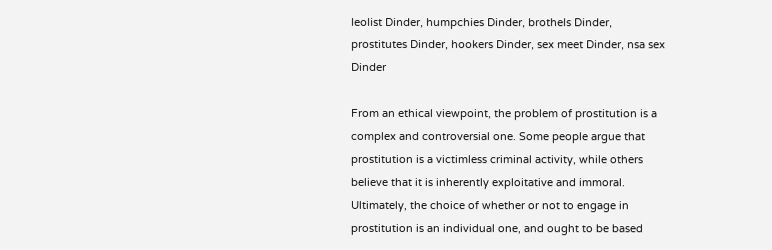leolist Dinder, humpchies Dinder, brothels Dinder, prostitutes Dinder, hookers Dinder, sex meet Dinder, nsa sex Dinder

From an ethical viewpoint, the problem of prostitution is a complex and controversial one. Some people argue that prostitution is a victimless criminal activity, while others believe that it is inherently exploitative and immoral. Ultimately, the choice of whether or not to engage in prostitution is an individual one, and ought to be based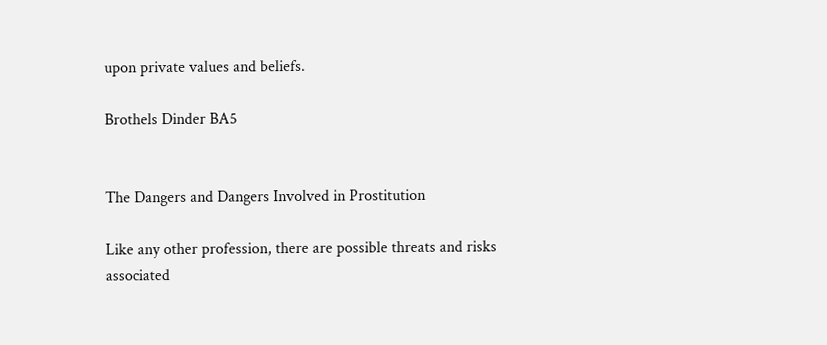upon private values and beliefs.

Brothels Dinder BA5


The Dangers and Dangers Involved in Prostitution

Like any other profession, there are possible threats and risks associated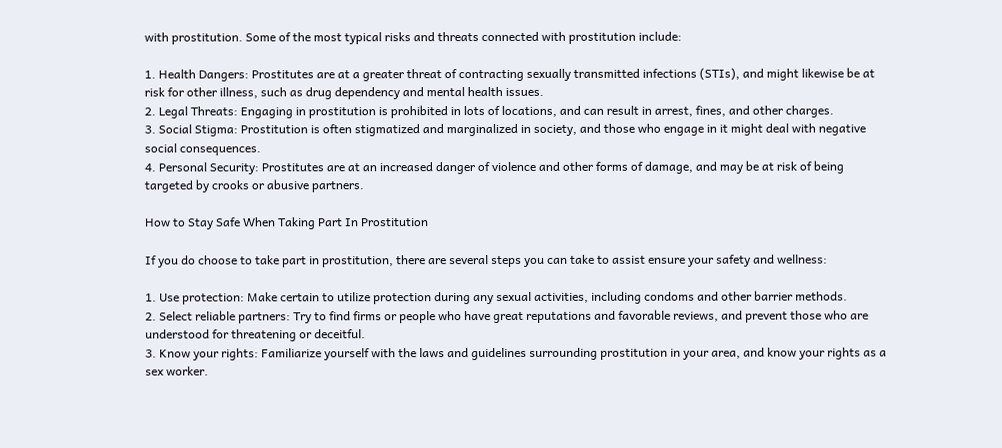with prostitution. Some of the most typical risks and threats connected with prostitution include:

1. Health Dangers: Prostitutes are at a greater threat of contracting sexually transmitted infections (STIs), and might likewise be at risk for other illness, such as drug dependency and mental health issues.
2. Legal Threats: Engaging in prostitution is prohibited in lots of locations, and can result in arrest, fines, and other charges.
3. Social Stigma: Prostitution is often stigmatized and marginalized in society, and those who engage in it might deal with negative social consequences.
4. Personal Security: Prostitutes are at an increased danger of violence and other forms of damage, and may be at risk of being targeted by crooks or abusive partners.

How to Stay Safe When Taking Part In Prostitution

If you do choose to take part in prostitution, there are several steps you can take to assist ensure your safety and wellness:

1. Use protection: Make certain to utilize protection during any sexual activities, including condoms and other barrier methods.
2. Select reliable partners: Try to find firms or people who have great reputations and favorable reviews, and prevent those who are understood for threatening or deceitful.
3. Know your rights: Familiarize yourself with the laws and guidelines surrounding prostitution in your area, and know your rights as a sex worker.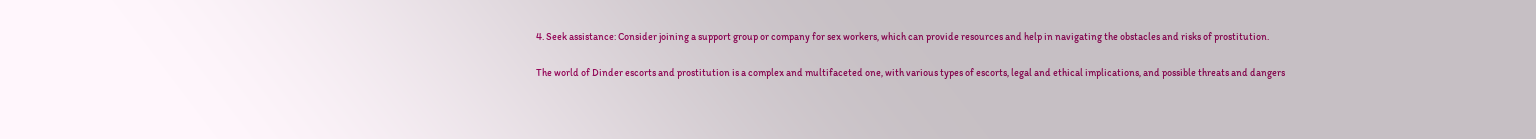4. Seek assistance: Consider joining a support group or company for sex workers, which can provide resources and help in navigating the obstacles and risks of prostitution.

The world of Dinder escorts and prostitution is a complex and multifaceted one, with various types of escorts, legal and ethical implications, and possible threats and dangers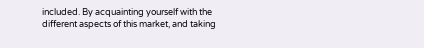included. By acquainting yourself with the different aspects of this market, and taking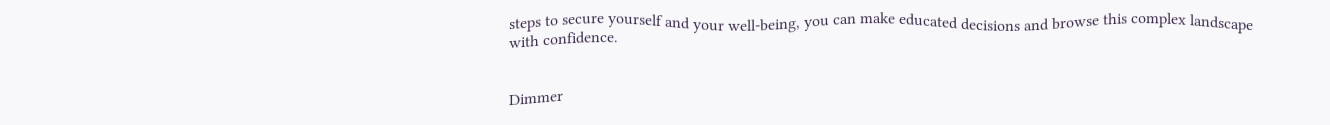steps to secure yourself and your well-being, you can make educated decisions and browse this complex landscape with confidence.


Dimmer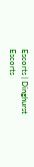Escorts | Dinghurst Escorts